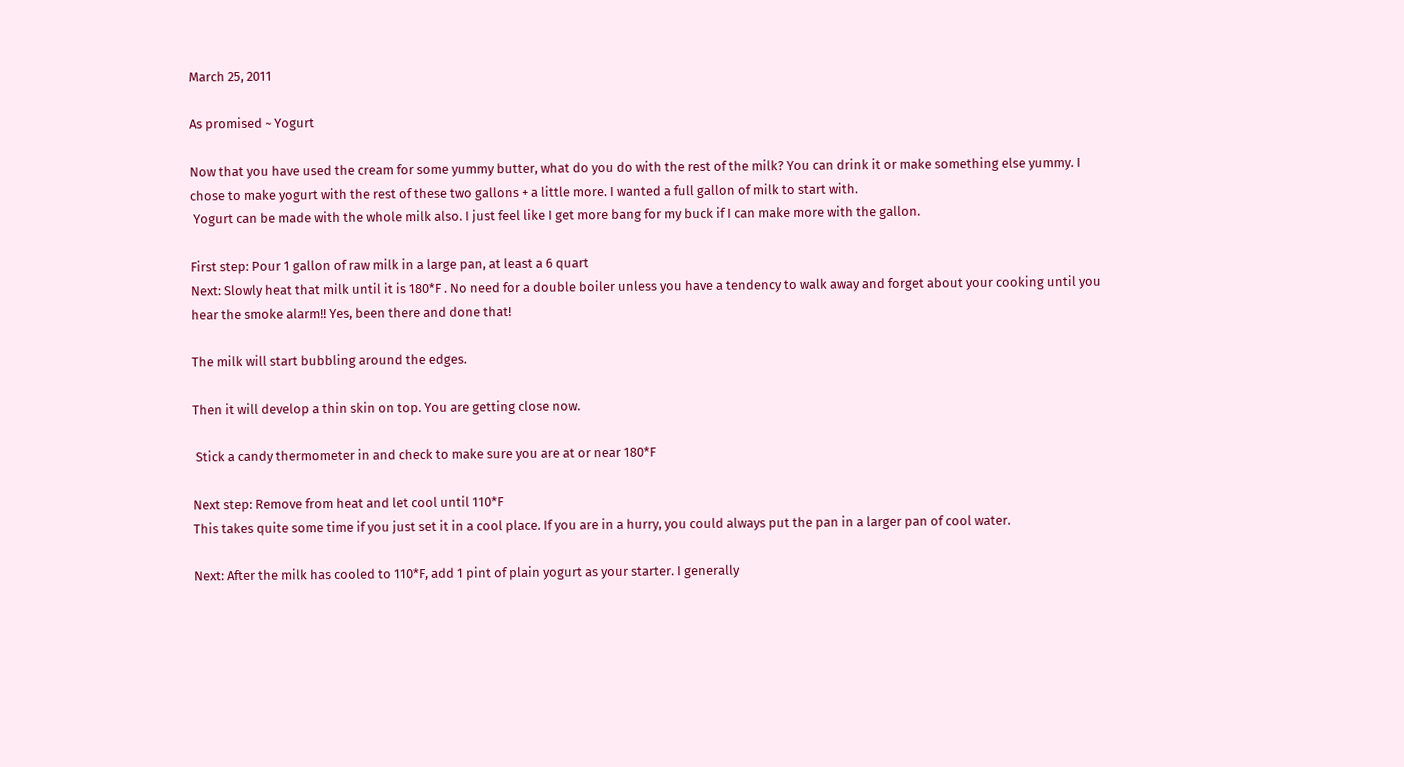March 25, 2011

As promised ~ Yogurt

Now that you have used the cream for some yummy butter, what do you do with the rest of the milk? You can drink it or make something else yummy. I chose to make yogurt with the rest of these two gallons + a little more. I wanted a full gallon of milk to start with.
 Yogurt can be made with the whole milk also. I just feel like I get more bang for my buck if I can make more with the gallon.

First step: Pour 1 gallon of raw milk in a large pan, at least a 6 quart
Next: Slowly heat that milk until it is 180*F . No need for a double boiler unless you have a tendency to walk away and forget about your cooking until you hear the smoke alarm!! Yes, been there and done that!

The milk will start bubbling around the edges.

Then it will develop a thin skin on top. You are getting close now.

 Stick a candy thermometer in and check to make sure you are at or near 180*F

Next step: Remove from heat and let cool until 110*F
This takes quite some time if you just set it in a cool place. If you are in a hurry, you could always put the pan in a larger pan of cool water.

Next: After the milk has cooled to 110*F, add 1 pint of plain yogurt as your starter. I generally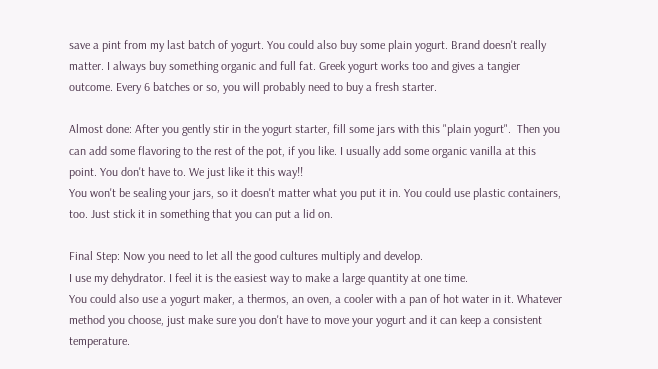save a pint from my last batch of yogurt. You could also buy some plain yogurt. Brand doesn't really matter. I always buy something organic and full fat. Greek yogurt works too and gives a tangier outcome. Every 6 batches or so, you will probably need to buy a fresh starter.

Almost done: After you gently stir in the yogurt starter, fill some jars with this "plain yogurt".  Then you can add some flavoring to the rest of the pot, if you like. I usually add some organic vanilla at this point. You don't have to. We just like it this way!!
You won't be sealing your jars, so it doesn't matter what you put it in. You could use plastic containers, too. Just stick it in something that you can put a lid on.

Final Step: Now you need to let all the good cultures multiply and develop.
I use my dehydrator. I feel it is the easiest way to make a large quantity at one time.
You could also use a yogurt maker, a thermos, an oven, a cooler with a pan of hot water in it. Whatever method you choose, just make sure you don't have to move your yogurt and it can keep a consistent temperature.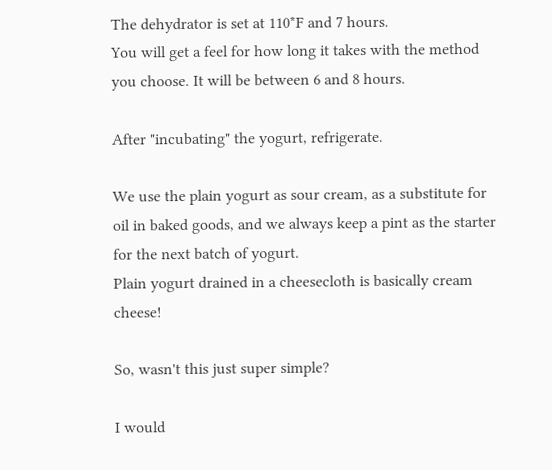The dehydrator is set at 110*F and 7 hours.
You will get a feel for how long it takes with the method you choose. It will be between 6 and 8 hours.

After "incubating" the yogurt, refrigerate.

We use the plain yogurt as sour cream, as a substitute for oil in baked goods, and we always keep a pint as the starter for the next batch of yogurt.
Plain yogurt drained in a cheesecloth is basically cream cheese!

So, wasn't this just super simple?

I would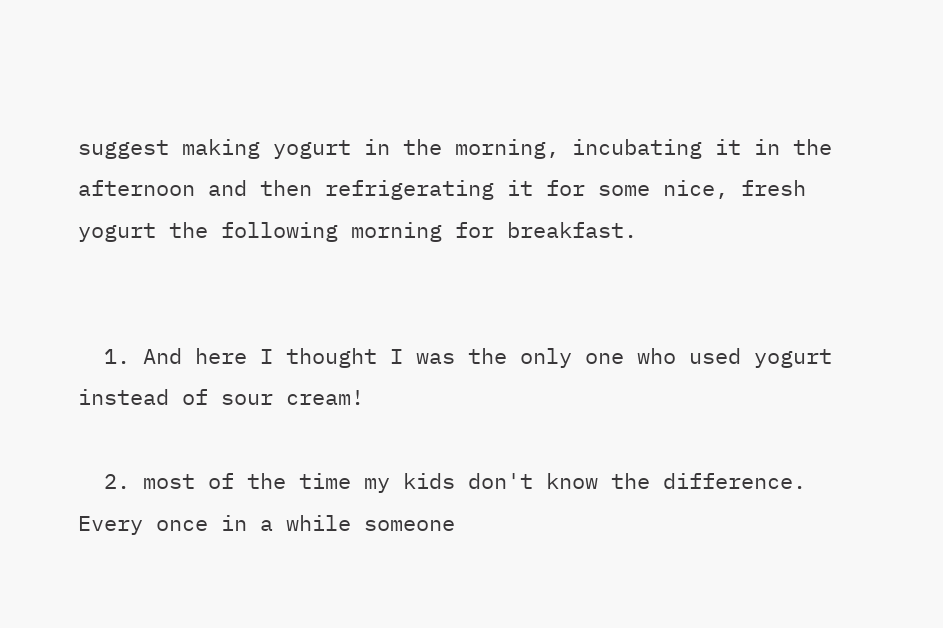suggest making yogurt in the morning, incubating it in the afternoon and then refrigerating it for some nice, fresh yogurt the following morning for breakfast.


  1. And here I thought I was the only one who used yogurt instead of sour cream!

  2. most of the time my kids don't know the difference. Every once in a while someone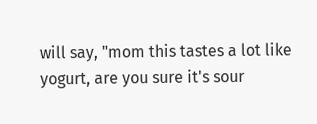will say, "mom this tastes a lot like yogurt, are you sure it's sour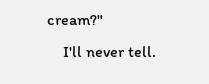cream?"
    I'll never tell.